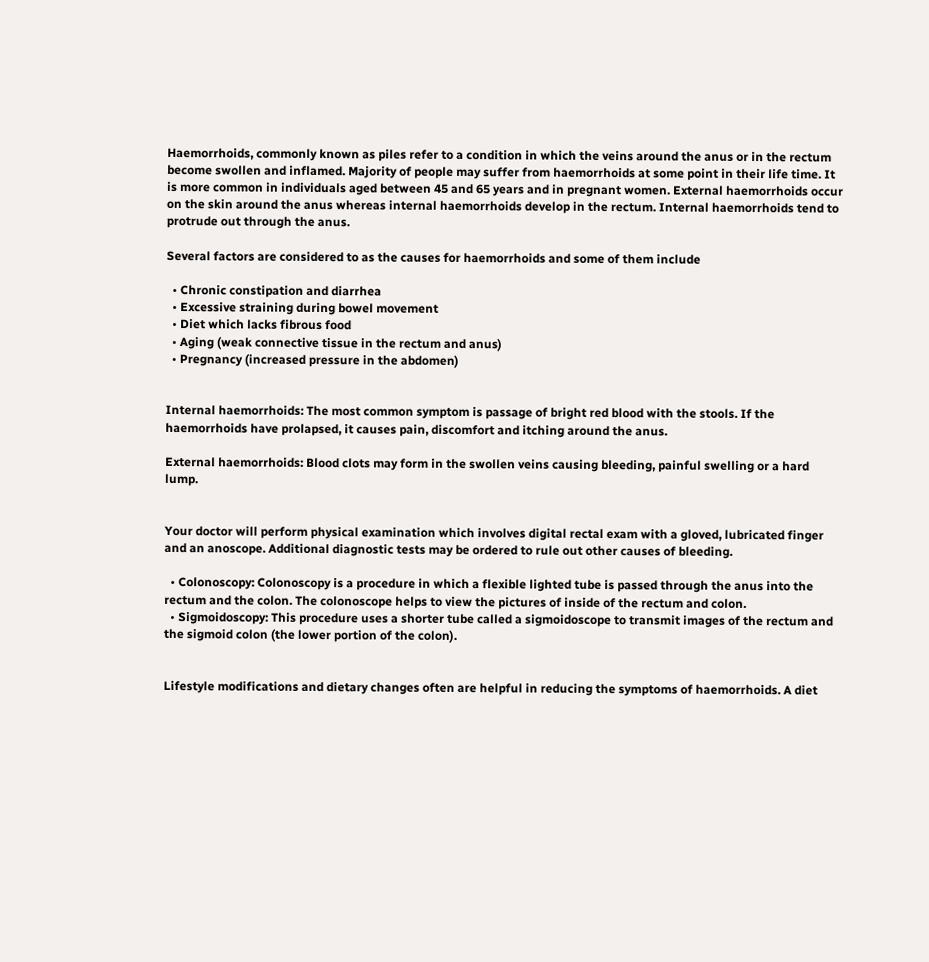Haemorrhoids, commonly known as piles refer to a condition in which the veins around the anus or in the rectum become swollen and inflamed. Majority of people may suffer from haemorrhoids at some point in their life time. It is more common in individuals aged between 45 and 65 years and in pregnant women. External haemorrhoids occur on the skin around the anus whereas internal haemorrhoids develop in the rectum. Internal haemorrhoids tend to protrude out through the anus.

Several factors are considered to as the causes for haemorrhoids and some of them include

  • Chronic constipation and diarrhea
  • Excessive straining during bowel movement
  • Diet which lacks fibrous food
  • Aging (weak connective tissue in the rectum and anus)
  • Pregnancy (increased pressure in the abdomen)


Internal haemorrhoids: The most common symptom is passage of bright red blood with the stools. If the haemorrhoids have prolapsed, it causes pain, discomfort and itching around the anus.

External haemorrhoids: Blood clots may form in the swollen veins causing bleeding, painful swelling or a hard lump.


Your doctor will perform physical examination which involves digital rectal exam with a gloved, lubricated finger and an anoscope. Additional diagnostic tests may be ordered to rule out other causes of bleeding.

  • Colonoscopy: Colonoscopy is a procedure in which a flexible lighted tube is passed through the anus into the rectum and the colon. The colonoscope helps to view the pictures of inside of the rectum and colon.
  • Sigmoidoscopy: This procedure uses a shorter tube called a sigmoidoscope to transmit images of the rectum and the sigmoid colon (the lower portion of the colon).


Lifestyle modifications and dietary changes often are helpful in reducing the symptoms of haemorrhoids. A diet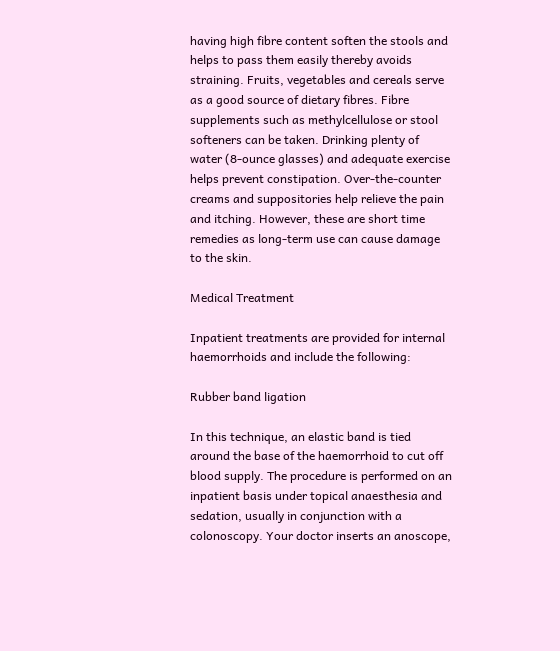having high fibre content soften the stools and helps to pass them easily thereby avoids straining. Fruits, vegetables and cereals serve as a good source of dietary fibres. Fibre supplements such as methylcellulose or stool softeners can be taken. Drinking plenty of water (8-ounce glasses) and adequate exercise helps prevent constipation. Over-the-counter creams and suppositories help relieve the pain and itching. However, these are short time remedies as long-term use can cause damage to the skin.

Medical Treatment

Inpatient treatments are provided for internal haemorrhoids and include the following:

Rubber band ligation

In this technique, an elastic band is tied around the base of the haemorrhoid to cut off blood supply. The procedure is performed on an inpatient basis under topical anaesthesia and sedation, usually in conjunction with a colonoscopy. Your doctor inserts an anoscope,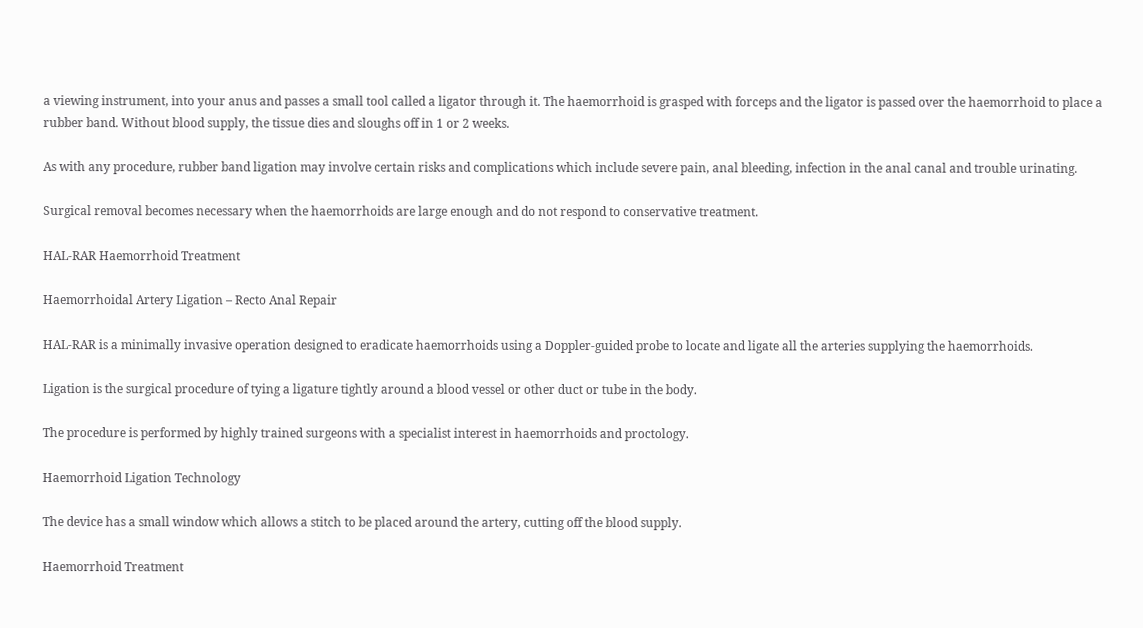a viewing instrument, into your anus and passes a small tool called a ligator through it. The haemorrhoid is grasped with forceps and the ligator is passed over the haemorrhoid to place a rubber band. Without blood supply, the tissue dies and sloughs off in 1 or 2 weeks.

As with any procedure, rubber band ligation may involve certain risks and complications which include severe pain, anal bleeding, infection in the anal canal and trouble urinating.

Surgical removal becomes necessary when the haemorrhoids are large enough and do not respond to conservative treatment.

HAL-RAR Haemorrhoid Treatment

Haemorrhoidal Artery Ligation – Recto Anal Repair

HAL-RAR is a minimally invasive operation designed to eradicate haemorrhoids using a Doppler-guided probe to locate and ligate all the arteries supplying the haemorrhoids.

Ligation is the surgical procedure of tying a ligature tightly around a blood vessel or other duct or tube in the body.

The procedure is performed by highly trained surgeons with a specialist interest in haemorrhoids and proctology.

Haemorrhoid Ligation Technology

The device has a small window which allows a stitch to be placed around the artery, cutting off the blood supply.

Haemorrhoid Treatment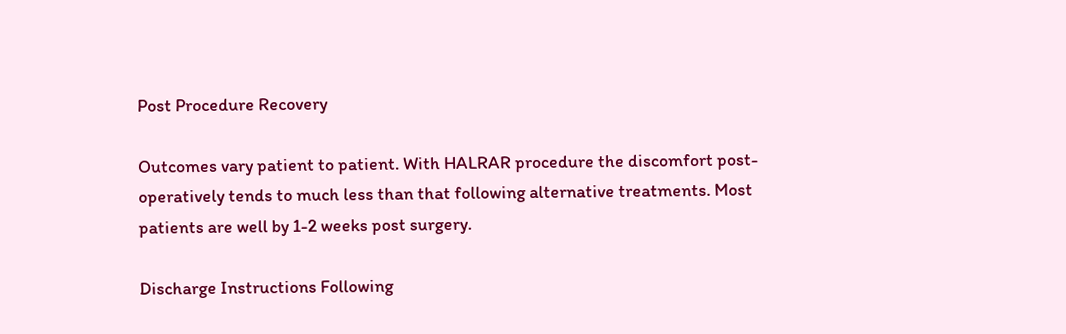Post Procedure Recovery

Outcomes vary patient to patient. With HALRAR procedure the discomfort post-operatively tends to much less than that following alternative treatments. Most patients are well by 1-2 weeks post surgery.

Discharge Instructions Following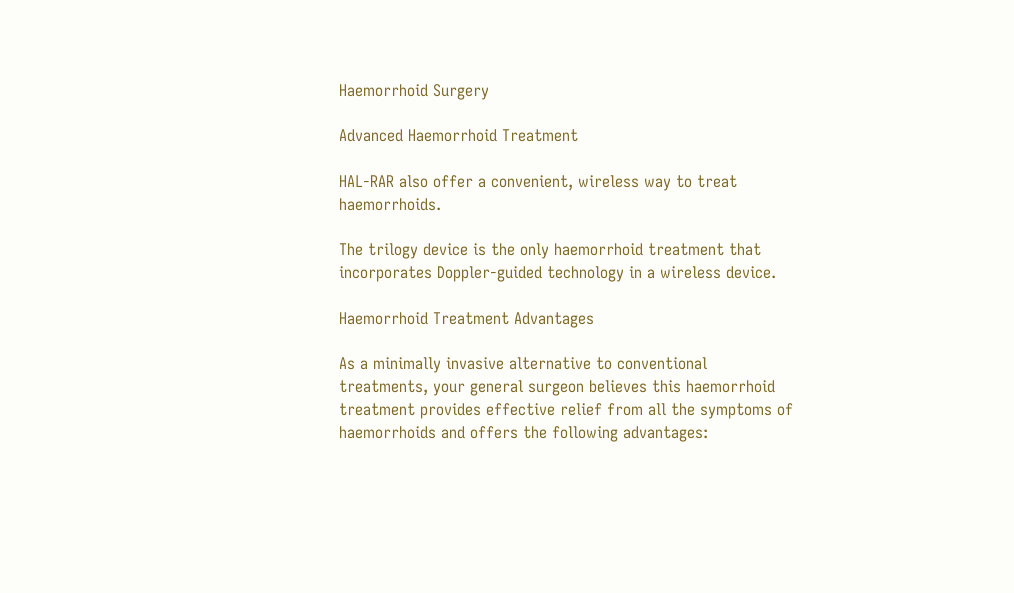Haemorrhoid Surgery

Advanced Haemorrhoid Treatment

HAL-RAR also offer a convenient, wireless way to treat haemorrhoids.

The trilogy device is the only haemorrhoid treatment that incorporates Doppler-guided technology in a wireless device.

Haemorrhoid Treatment Advantages

As a minimally invasive alternative to conventional treatments, your general surgeon believes this haemorrhoid treatment provides effective relief from all the symptoms of haemorrhoids and offers the following advantages: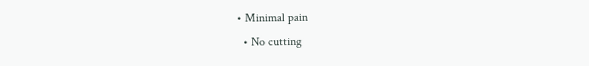• Minimal pain
  • No cutting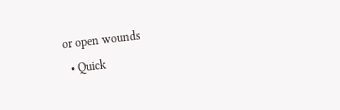or open wounds
  • Quick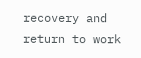recovery and return to work